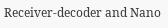Receiver-decoder and Nano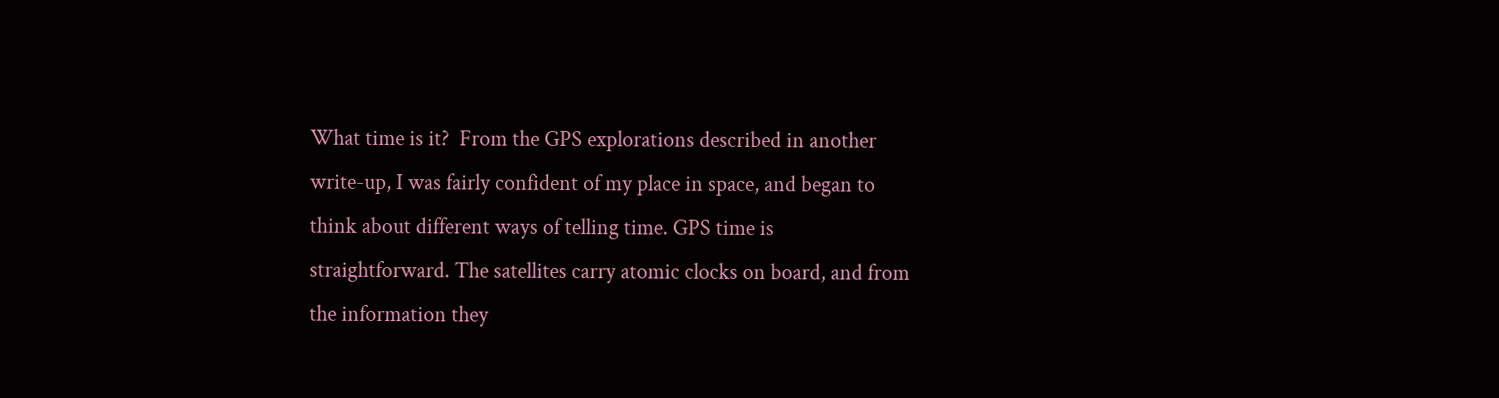What time is it?  From the GPS explorations described in another write-up, I was fairly confident of my place in space, and began to think about different ways of telling time. GPS time is straightforward. The satellites carry atomic clocks on board, and from the information they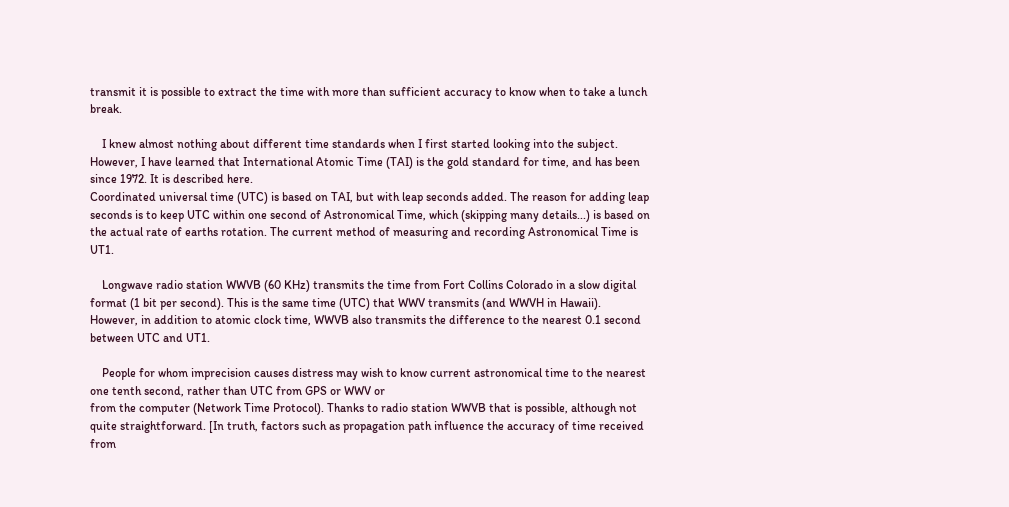transmit it is possible to extract the time with more than sufficient accuracy to know when to take a lunch break.

    I knew almost nothing about different time standards when I first started looking into the subject. However, I have learned that International Atomic Time (TAI) is the gold standard for time, and has been since 1972. It is described here.
Coordinated universal time (UTC) is based on TAI, but with leap seconds added. The reason for adding leap seconds is to keep UTC within one second of Astronomical Time, which (skipping many details...) is based on the actual rate of earths rotation. The current method of measuring and recording Astronomical Time is UT1.

    Longwave radio station WWVB (60 KHz) transmits the time from Fort Collins Colorado in a slow digital format (1 bit per second). This is the same time (UTC) that WWV transmits (and WWVH in Hawaii).  However, in addition to atomic clock time, WWVB also transmits the difference to the nearest 0.1 second between UTC and UT1.

    People for whom imprecision causes distress may wish to know current astronomical time to the nearest one tenth second, rather than UTC from GPS or WWV or
from the computer (Network Time Protocol). Thanks to radio station WWVB that is possible, although not quite straightforward. [In truth, factors such as propagation path influence the accuracy of time received from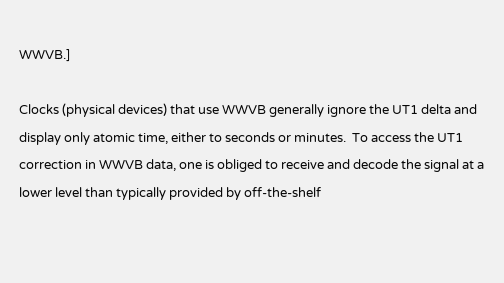WWVB.]

Clocks (physical devices) that use WWVB generally ignore the UT1 delta and display only atomic time, either to seconds or minutes.  To access the UT1 correction in WWVB data, one is obliged to receive and decode the signal at a lower level than typically provided by off-the-shelf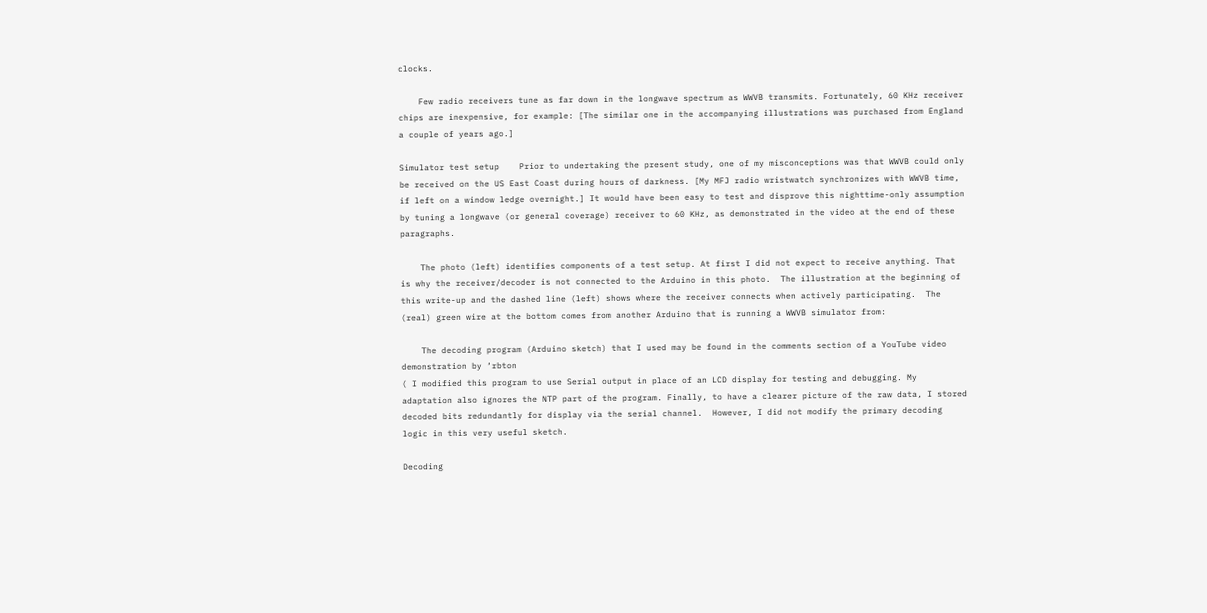clocks.

    Few radio receivers tune as far down in the longwave spectrum as WWVB transmits. Fortunately, 60 KHz receiver chips are inexpensive, for example: [The similar one in the accompanying illustrations was purchased from England a couple of years ago.]

Simulator test setup    Prior to undertaking the present study, one of my misconceptions was that WWVB could only be received on the US East Coast during hours of darkness. [My MFJ radio wristwatch synchronizes with WWVB time, if left on a window ledge overnight.] It would have been easy to test and disprove this nighttime-only assumption by tuning a longwave (or general coverage) receiver to 60 KHz, as demonstrated in the video at the end of these paragraphs.

    The photo (left) identifies components of a test setup. At first I did not expect to receive anything. That is why the receiver/decoder is not connected to the Arduino in this photo.  The illustration at the beginning of this write-up and the dashed line (left) shows where the receiver connects when actively participating.  The (real) green wire at the bottom comes from another Arduino that is running a WWVB simulator from:

    The decoding program (Arduino sketch) that I used may be found in the comments section of a YouTube video demonstration by ‘rbton
( I modified this program to use Serial output in place of an LCD display for testing and debugging. My adaptation also ignores the NTP part of the program. Finally, to have a clearer picture of the raw data, I stored decoded bits redundantly for display via the serial channel.  However, I did not modify the primary decoding logic in this very useful sketch.

Decoding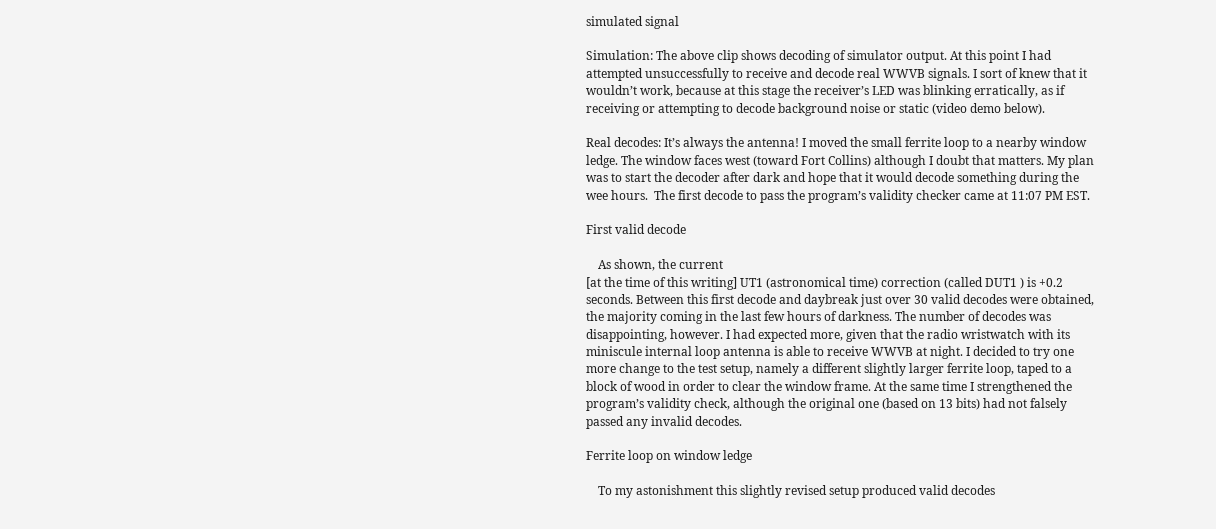simulated signal

Simulation: The above clip shows decoding of simulator output. At this point I had attempted unsuccessfully to receive and decode real WWVB signals. I sort of knew that it wouldn’t work, because at this stage the receiver’s LED was blinking erratically, as if receiving or attempting to decode background noise or static (video demo below).

Real decodes: It’s always the antenna! I moved the small ferrite loop to a nearby window ledge. The window faces west (toward Fort Collins) although I doubt that matters. My plan was to start the decoder after dark and hope that it would decode something during the wee hours.  The first decode to pass the program’s validity checker came at 11:07 PM EST.

First valid decode

    As shown, the current
[at the time of this writing] UT1 (astronomical time) correction (called DUT1 ) is +0.2 seconds. Between this first decode and daybreak just over 30 valid decodes were obtained, the majority coming in the last few hours of darkness. The number of decodes was disappointing, however. I had expected more, given that the radio wristwatch with its miniscule internal loop antenna is able to receive WWVB at night. I decided to try one more change to the test setup, namely a different slightly larger ferrite loop, taped to a block of wood in order to clear the window frame. At the same time I strengthened the program’s validity check, although the original one (based on 13 bits) had not falsely passed any invalid decodes.

Ferrite loop on window ledge

    To my astonishment this slightly revised setup produced valid decodes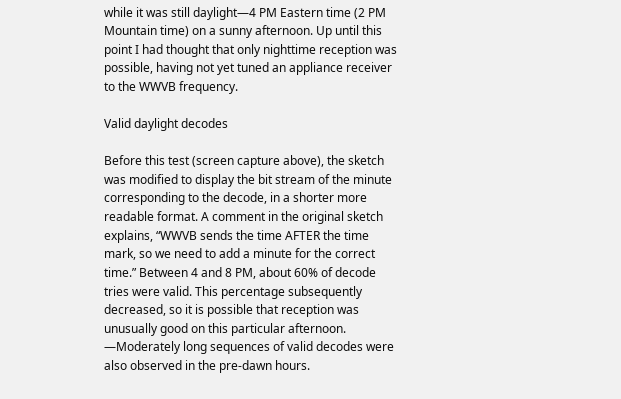while it was still daylight—4 PM Eastern time (2 PM Mountain time) on a sunny afternoon. Up until this point I had thought that only nighttime reception was possible, having not yet tuned an appliance receiver to the WWVB frequency.

Valid daylight decodes

Before this test (screen capture above), the sketch was modified to display the bit stream of the minute corresponding to the decode, in a shorter more readable format. A comment in the original sketch explains, “WWVB sends the time AFTER the time mark, so we need to add a minute for the correct time.” Between 4 and 8 PM, about 60% of decode tries were valid. This percentage subsequently decreased, so it is possible that reception was unusually good on this particular afternoon. —Moderately long sequences of valid decodes were also observed in the pre-dawn hours.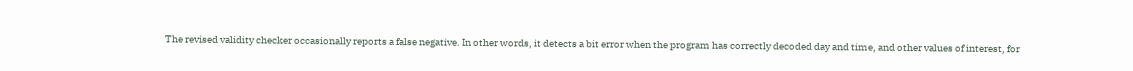The revised validity checker occasionally reports a false negative. In other words, it detects a bit error when the program has correctly decoded day and time, and other values of interest, for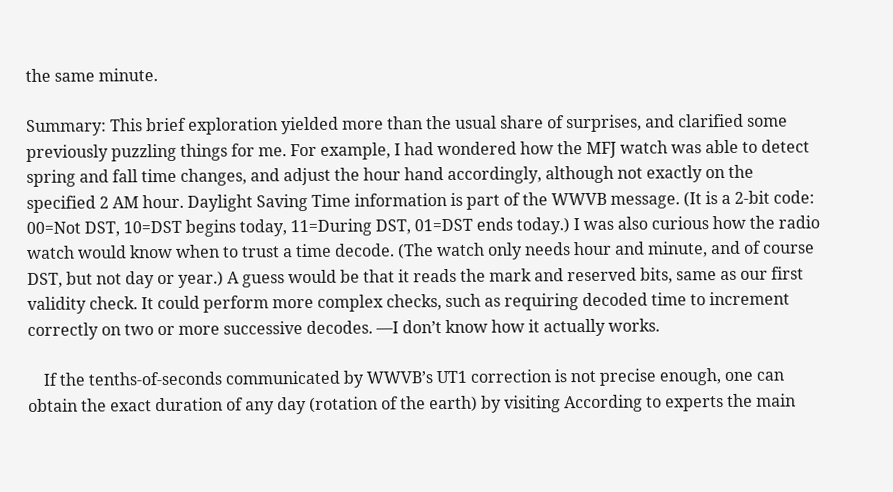the same minute.

Summary: This brief exploration yielded more than the usual share of surprises, and clarified some previously puzzling things for me. For example, I had wondered how the MFJ watch was able to detect spring and fall time changes, and adjust the hour hand accordingly, although not exactly on the specified 2 AM hour. Daylight Saving Time information is part of the WWVB message. (It is a 2-bit code: 00=Not DST, 10=DST begins today, 11=During DST, 01=DST ends today.) I was also curious how the radio watch would know when to trust a time decode. (The watch only needs hour and minute, and of course DST, but not day or year.) A guess would be that it reads the mark and reserved bits, same as our first validity check. It could perform more complex checks, such as requiring decoded time to increment correctly on two or more successive decodes. —I don’t know how it actually works.

    If the tenths-of-seconds communicated by WWVB’s UT1 correction is not precise enough, one can obtain the exact duration of any day (rotation of the earth) by visiting According to experts the main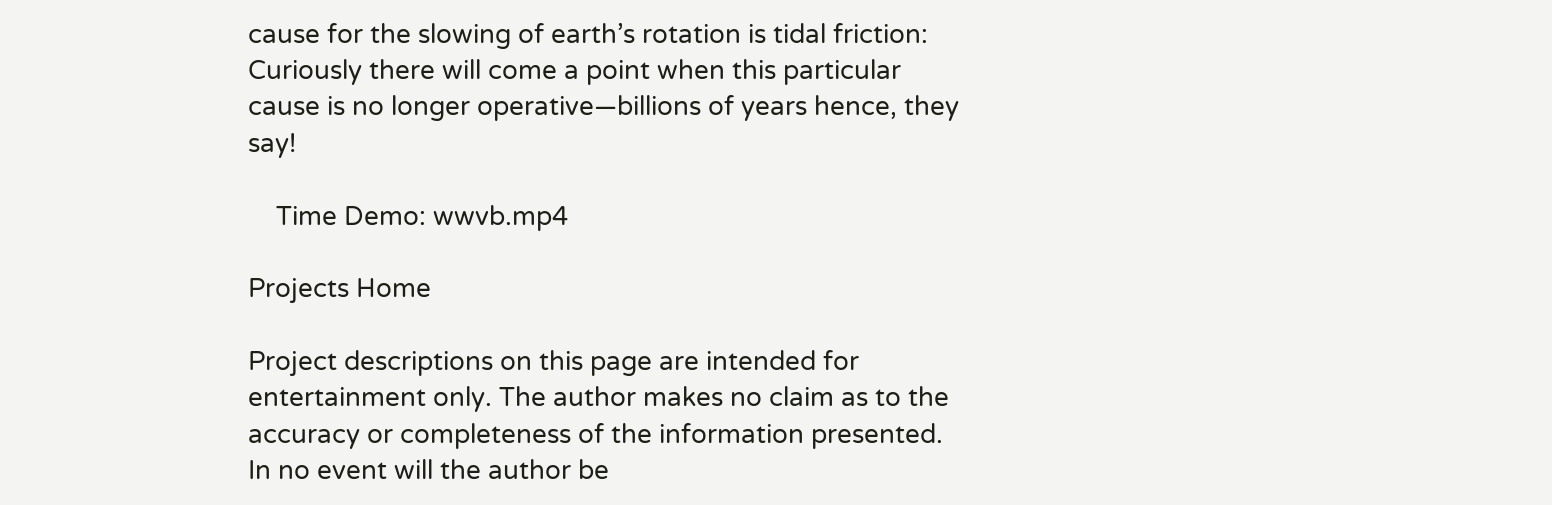cause for the slowing of earth’s rotation is tidal friction: Curiously there will come a point when this particular cause is no longer operative—billions of years hence, they say!

    Time Demo: wwvb.mp4

Projects Home

Project descriptions on this page are intended for entertainment only. The author makes no claim as to the accuracy or completeness of the information presented. In no event will the author be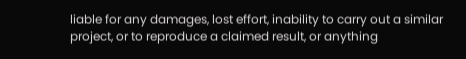liable for any damages, lost effort, inability to carry out a similar project, or to reproduce a claimed result, or anything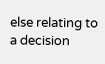else relating to a decision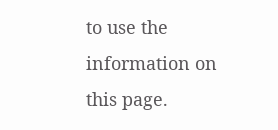to use the information on this page.